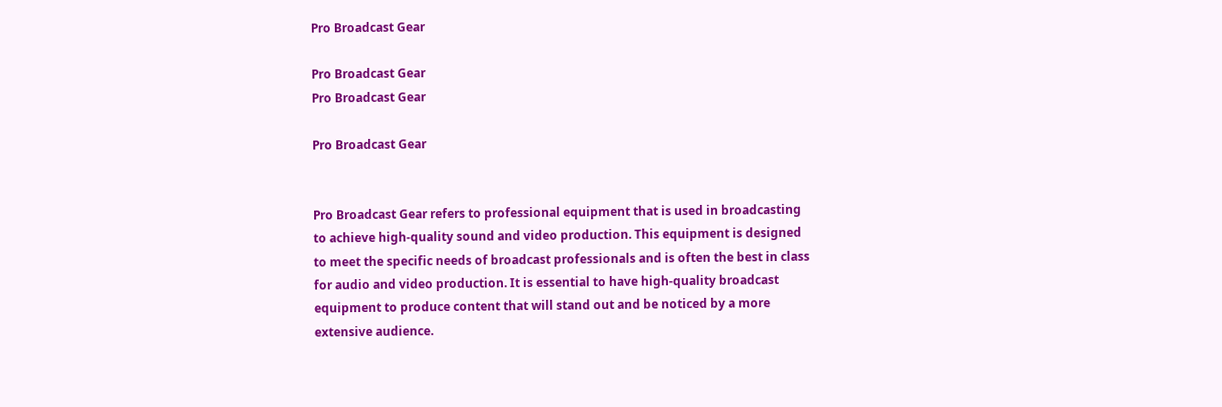Pro Broadcast Gear

Pro Broadcast Gear
Pro Broadcast Gear

Pro Broadcast Gear


Pro Broadcast Gear refers to professional equipment that is used in broadcasting to achieve high-quality sound and video production. This equipment is designed to meet the specific needs of broadcast professionals and is often the best in class for audio and video production. It is essential to have high-quality broadcast equipment to produce content that will stand out and be noticed by a more extensive audience.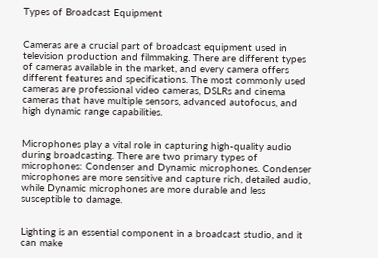Types of Broadcast Equipment


Cameras are a crucial part of broadcast equipment used in television production and filmmaking. There are different types of cameras available in the market, and every camera offers different features and specifications. The most commonly used cameras are professional video cameras, DSLRs and cinema cameras that have multiple sensors, advanced autofocus, and high dynamic range capabilities.


Microphones play a vital role in capturing high-quality audio during broadcasting. There are two primary types of microphones: Condenser and Dynamic microphones. Condenser microphones are more sensitive and capture rich, detailed audio, while Dynamic microphones are more durable and less susceptible to damage.


Lighting is an essential component in a broadcast studio, and it can make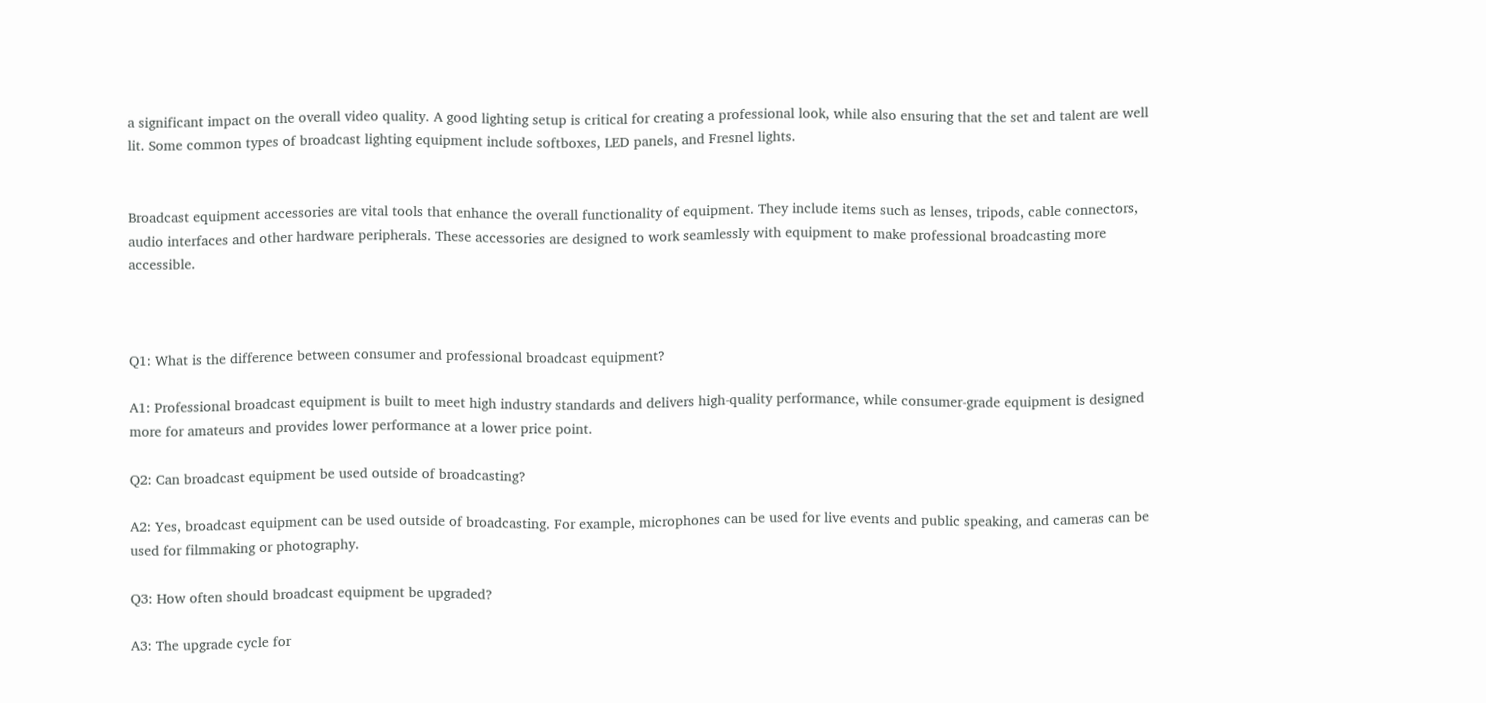a significant impact on the overall video quality. A good lighting setup is critical for creating a professional look, while also ensuring that the set and talent are well lit. Some common types of broadcast lighting equipment include softboxes, LED panels, and Fresnel lights.


Broadcast equipment accessories are vital tools that enhance the overall functionality of equipment. They include items such as lenses, tripods, cable connectors, audio interfaces and other hardware peripherals. These accessories are designed to work seamlessly with equipment to make professional broadcasting more accessible.



Q1: What is the difference between consumer and professional broadcast equipment?

A1: Professional broadcast equipment is built to meet high industry standards and delivers high-quality performance, while consumer-grade equipment is designed more for amateurs and provides lower performance at a lower price point.

Q2: Can broadcast equipment be used outside of broadcasting?

A2: Yes, broadcast equipment can be used outside of broadcasting. For example, microphones can be used for live events and public speaking, and cameras can be used for filmmaking or photography.

Q3: How often should broadcast equipment be upgraded?

A3: The upgrade cycle for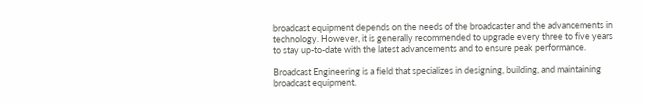broadcast equipment depends on the needs of the broadcaster and the advancements in technology. However, it is generally recommended to upgrade every three to five years to stay up-to-date with the latest advancements and to ensure peak performance.

Broadcast Engineering is a field that specializes in designing, building, and maintaining broadcast equipment.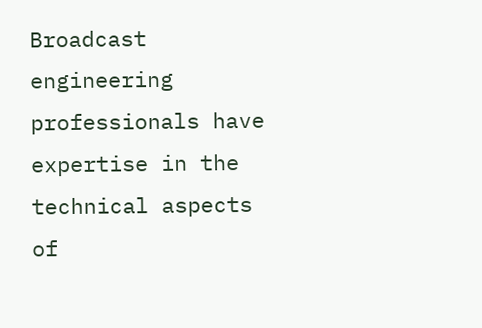Broadcast engineering professionals have expertise in the technical aspects of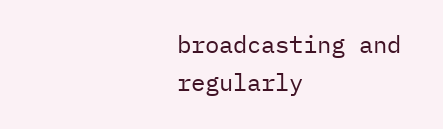broadcasting and regularly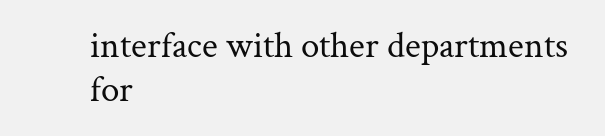interface with other departments for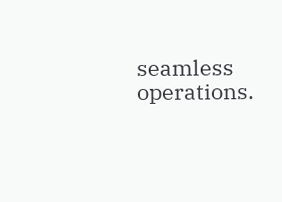seamless operations.